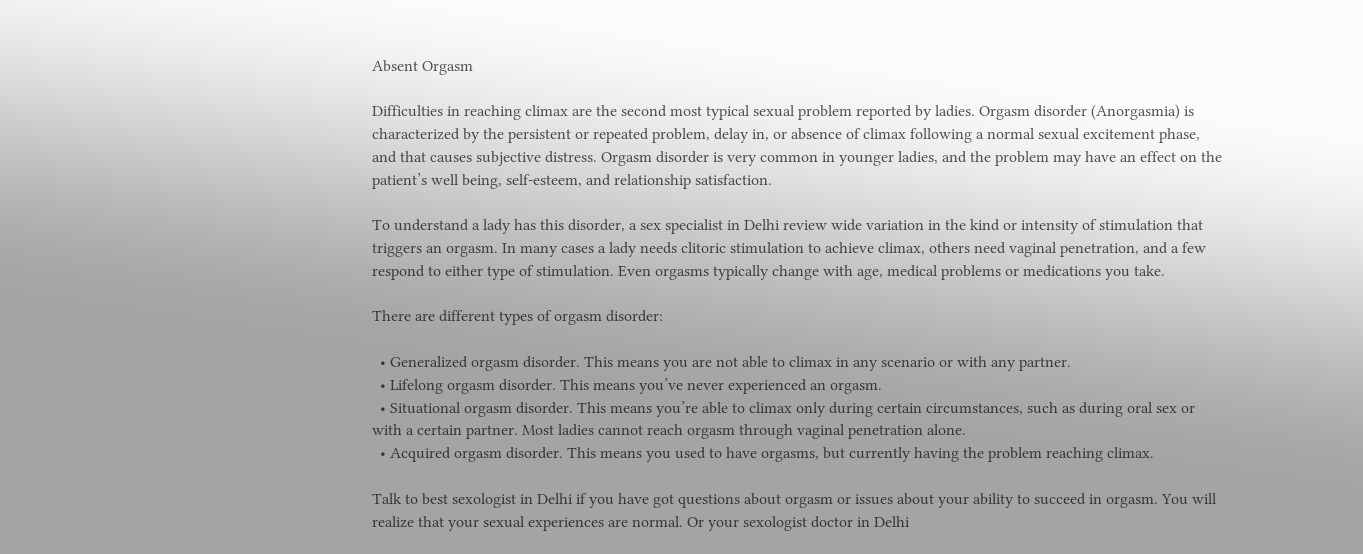Absent Orgasm

Difficulties in reaching climax are the second most typical sexual problem reported by ladies. Orgasm disorder (Anorgasmia) is characterized by the persistent or repeated problem, delay in, or absence of climax following a normal sexual excitement phase, and that causes subjective distress. Orgasm disorder is very common in younger ladies, and the problem may have an effect on the patient’s well being, self-esteem, and relationship satisfaction.

To understand a lady has this disorder, a sex specialist in Delhi review wide variation in the kind or intensity of stimulation that triggers an orgasm. In many cases a lady needs clitoric stimulation to achieve climax, others need vaginal penetration, and a few respond to either type of stimulation. Even orgasms typically change with age, medical problems or medications you take.

There are different types of orgasm disorder:

  • Generalized orgasm disorder. This means you are not able to climax in any scenario or with any partner.
  • Lifelong orgasm disorder. This means you’ve never experienced an orgasm.
  • Situational orgasm disorder. This means you’re able to climax only during certain circumstances, such as during oral sex or with a certain partner. Most ladies cannot reach orgasm through vaginal penetration alone.
  • Acquired orgasm disorder. This means you used to have orgasms, but currently having the problem reaching climax.

Talk to best sexologist in Delhi if you have got questions about orgasm or issues about your ability to succeed in orgasm. You will realize that your sexual experiences are normal. Or your sexologist doctor in Delhi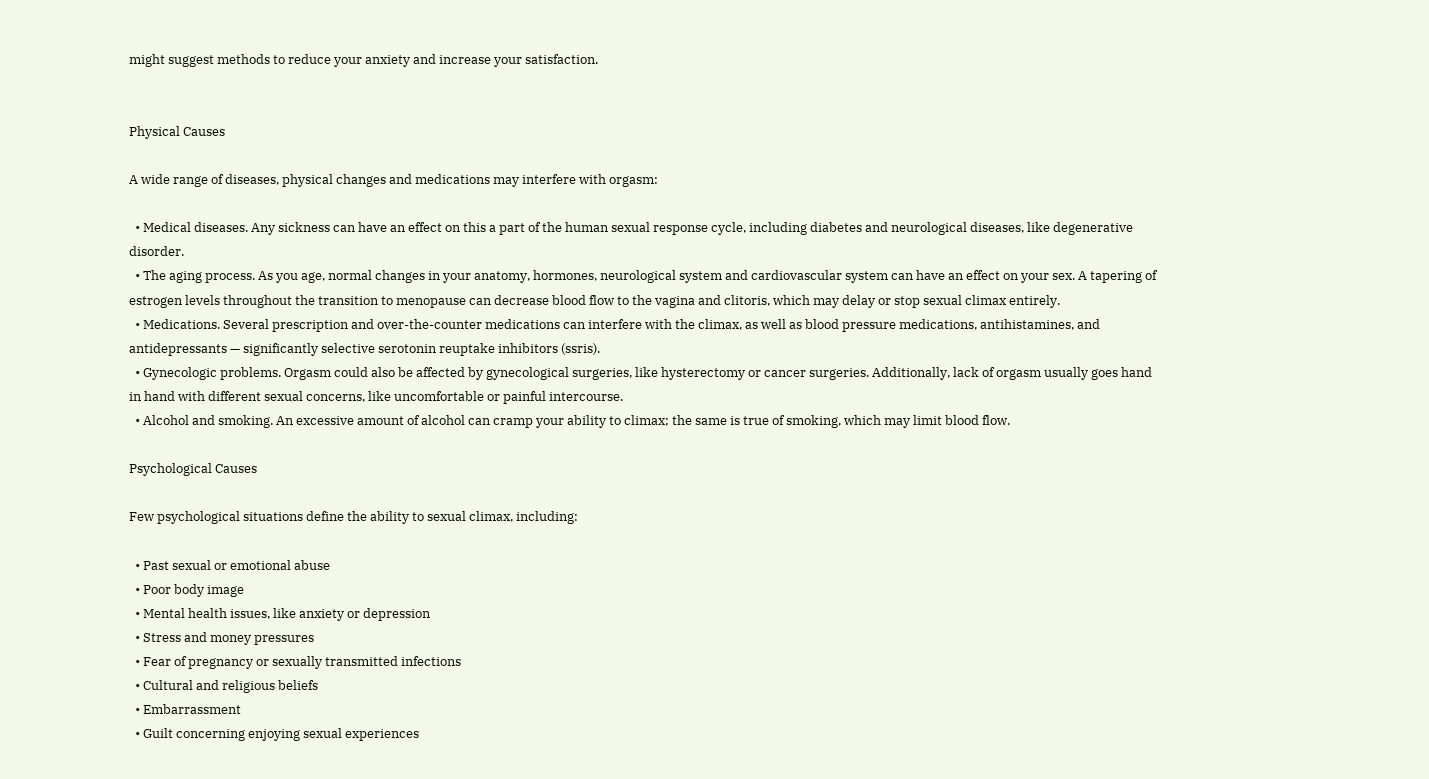might suggest methods to reduce your anxiety and increase your satisfaction.


Physical Causes

A wide range of diseases, physical changes and medications may interfere with orgasm:

  • Medical diseases. Any sickness can have an effect on this a part of the human sexual response cycle, including diabetes and neurological diseases, like degenerative disorder.
  • The aging process. As you age, normal changes in your anatomy, hormones, neurological system and cardiovascular system can have an effect on your sex. A tapering of estrogen levels throughout the transition to menopause can decrease blood flow to the vagina and clitoris, which may delay or stop sexual climax entirely.
  • Medications. Several prescription and over-the-counter medications can interfere with the climax, as well as blood pressure medications, antihistamines, and antidepressants — significantly selective serotonin reuptake inhibitors (ssris).
  • Gynecologic problems. Orgasm could also be affected by gynecological surgeries, like hysterectomy or cancer surgeries. Additionally, lack of orgasm usually goes hand in hand with different sexual concerns, like uncomfortable or painful intercourse.
  • Alcohol and smoking. An excessive amount of alcohol can cramp your ability to climax; the same is true of smoking, which may limit blood flow.

Psychological Causes

Few psychological situations define the ability to sexual climax, including:

  • Past sexual or emotional abuse
  • Poor body image
  • Mental health issues, like anxiety or depression
  • Stress and money pressures
  • Fear of pregnancy or sexually transmitted infections
  • Cultural and religious beliefs
  • Embarrassment
  • Guilt concerning enjoying sexual experiences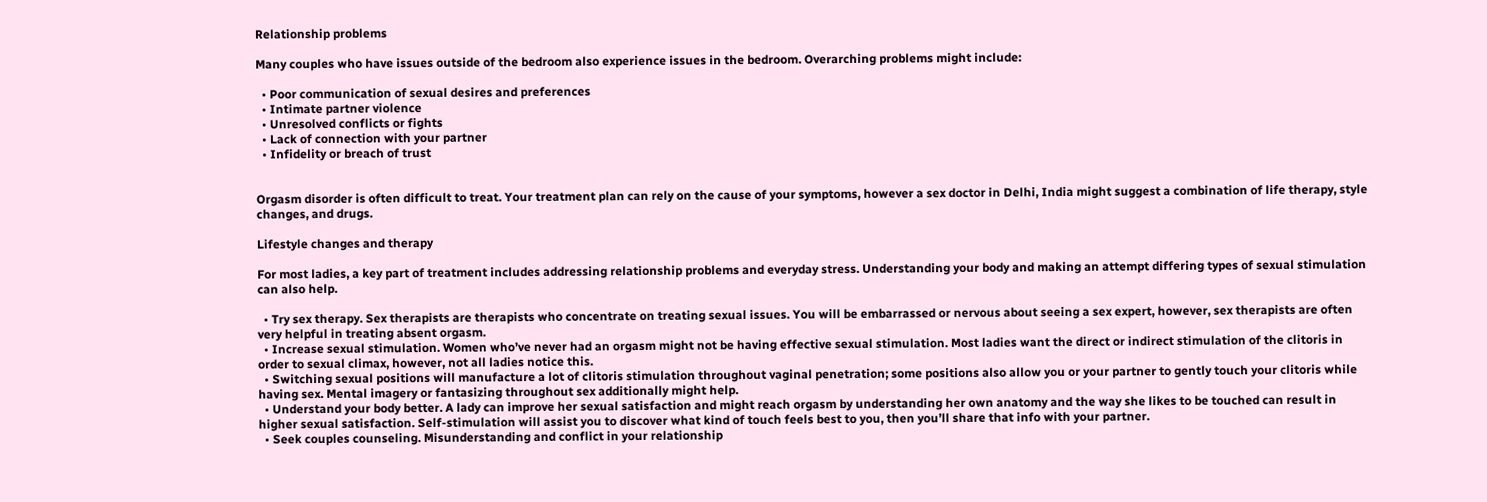Relationship problems

Many couples who have issues outside of the bedroom also experience issues in the bedroom. Overarching problems might include:

  • Poor communication of sexual desires and preferences
  • Intimate partner violence
  • Unresolved conflicts or fights
  • Lack of connection with your partner
  • Infidelity or breach of trust


Orgasm disorder is often difficult to treat. Your treatment plan can rely on the cause of your symptoms, however a sex doctor in Delhi, India might suggest a combination of life therapy, style changes, and drugs.

Lifestyle changes and therapy

For most ladies, a key part of treatment includes addressing relationship problems and everyday stress. Understanding your body and making an attempt differing types of sexual stimulation can also help.

  • Try sex therapy. Sex therapists are therapists who concentrate on treating sexual issues. You will be embarrassed or nervous about seeing a sex expert, however, sex therapists are often very helpful in treating absent orgasm.
  • Increase sexual stimulation. Women who’ve never had an orgasm might not be having effective sexual stimulation. Most ladies want the direct or indirect stimulation of the clitoris in order to sexual climax, however, not all ladies notice this.
  • Switching sexual positions will manufacture a lot of clitoris stimulation throughout vaginal penetration; some positions also allow you or your partner to gently touch your clitoris while having sex. Mental imagery or fantasizing throughout sex additionally might help.
  • Understand your body better. A lady can improve her sexual satisfaction and might reach orgasm by understanding her own anatomy and the way she likes to be touched can result in higher sexual satisfaction. Self-stimulation will assist you to discover what kind of touch feels best to you, then you’ll share that info with your partner.
  • Seek couples counseling. Misunderstanding and conflict in your relationship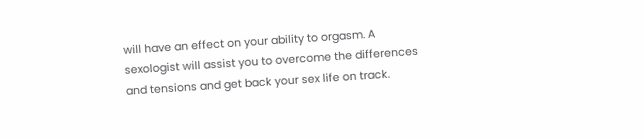will have an effect on your ability to orgasm. A sexologist will assist you to overcome the differences and tensions and get back your sex life on track.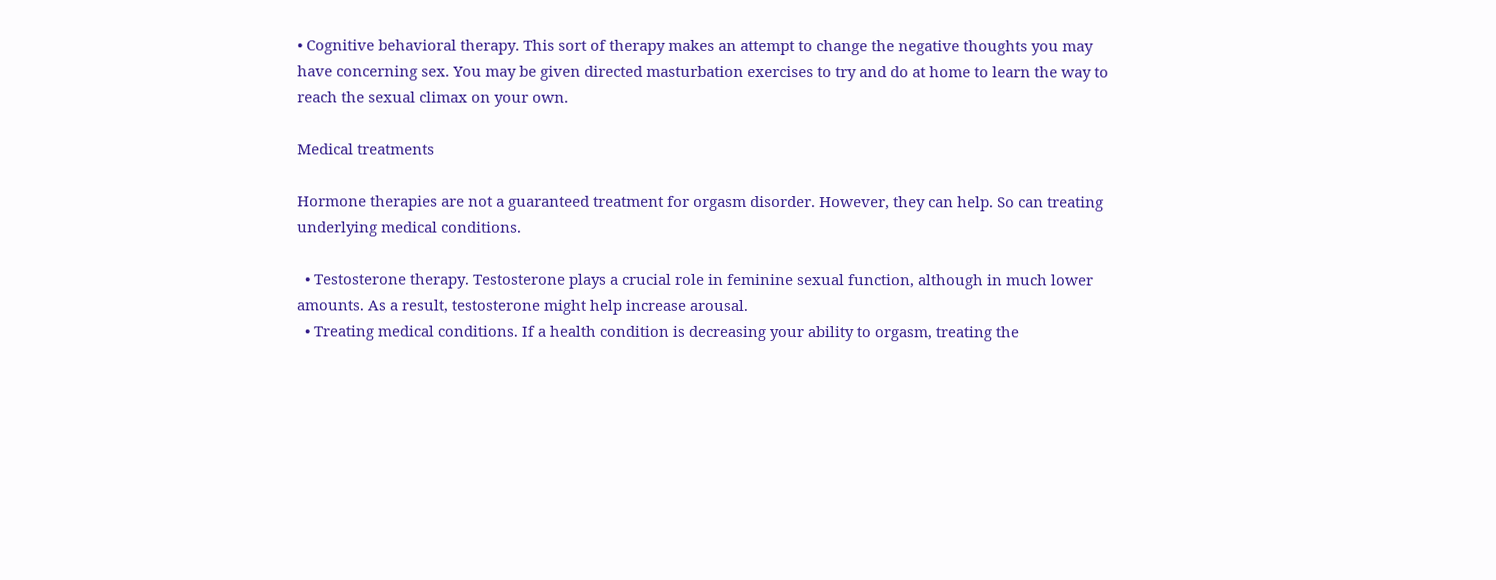• Cognitive behavioral therapy. This sort of therapy makes an attempt to change the negative thoughts you may have concerning sex. You may be given directed masturbation exercises to try and do at home to learn the way to reach the sexual climax on your own.

Medical treatments

Hormone therapies are not a guaranteed treatment for orgasm disorder. However, they can help. So can treating underlying medical conditions.

  • Testosterone therapy. Testosterone plays a crucial role in feminine sexual function, although in much lower amounts. As a result, testosterone might help increase arousal.
  • Treating medical conditions. If a health condition is decreasing your ability to orgasm, treating the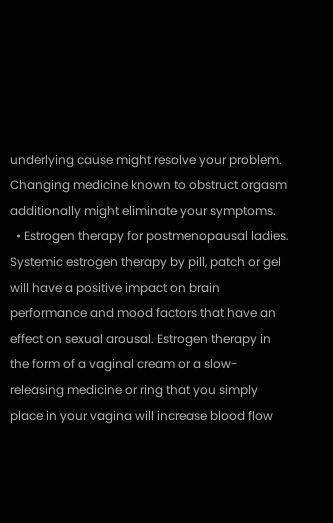underlying cause might resolve your problem. Changing medicine known to obstruct orgasm additionally might eliminate your symptoms.
  • Estrogen therapy for postmenopausal ladies. Systemic estrogen therapy by pill, patch or gel will have a positive impact on brain performance and mood factors that have an effect on sexual arousal. Estrogen therapy in the form of a vaginal cream or a slow-releasing medicine or ring that you simply place in your vagina will increase blood flow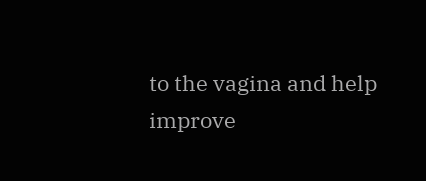to the vagina and help improve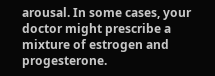arousal. In some cases, your doctor might prescribe a mixture of estrogen and progesterone.